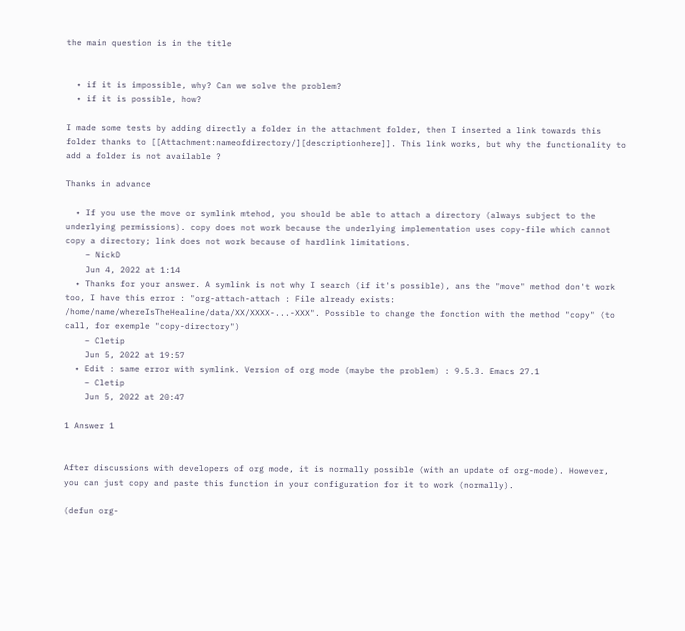the main question is in the title


  • if it is impossible, why? Can we solve the problem?
  • if it is possible, how?

I made some tests by adding directly a folder in the attachment folder, then I inserted a link towards this folder thanks to [[Attachment:nameofdirectory/][descriptionhere]]. This link works, but why the functionality to add a folder is not available ?

Thanks in advance

  • If you use the move or symlink mtehod, you should be able to attach a directory (always subject to the underlying permissions). copy does not work because the underlying implementation uses copy-file which cannot copy a directory; link does not work because of hardlink limitations.
    – NickD
    Jun 4, 2022 at 1:14
  • Thanks for your answer. A symlink is not why I search (if it's possible), ans the "move" method don't work too, I have this error : "org-attach-attach : File already exists: /home/name/whereIsTheHealine/data/XX/XXXX-...-XXX". Possible to change the fonction with the method "copy" (to call, for exemple "copy-directory")
    – Cletip
    Jun 5, 2022 at 19:57
  • Edit : same error with symlink. Version of org mode (maybe the problem) : 9.5.3. Emacs 27.1
    – Cletip
    Jun 5, 2022 at 20:47

1 Answer 1


After discussions with developers of org mode, it is normally possible (with an update of org-mode). However, you can just copy and paste this function in your configuration for it to work (normally).

(defun org-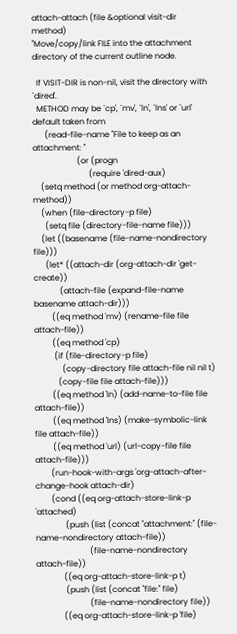attach-attach (file &optional visit-dir method)
"Move/copy/link FILE into the attachment directory of the current outline node.

  If VISIT-DIR is non-nil, visit the directory with `dired'.
  METHOD may be `cp', `mv', `ln', `lns' or `url' default taken from
      (read-file-name "File to keep as an attachment: "
                      (or (progn
                            (require 'dired-aux)
    (setq method (or method org-attach-method))
    (when (file-directory-p file)
      (setq file (directory-file-name file)))
    (let ((basename (file-name-nondirectory file)))
      (let* ((attach-dir (org-attach-dir 'get-create))
             (attach-file (expand-file-name basename attach-dir)))
         ((eq method 'mv) (rename-file file attach-file))
         ((eq method 'cp)
          (if (file-directory-p file)
              (copy-directory file attach-file nil nil t)
            (copy-file file attach-file)))
         ((eq method 'ln) (add-name-to-file file attach-file))
         ((eq method 'lns) (make-symbolic-link file attach-file))
         ((eq method 'url) (url-copy-file file attach-file)))
        (run-hook-with-args 'org-attach-after-change-hook attach-dir)
        (cond ((eq org-attach-store-link-p 'attached)
               (push (list (concat "attachment:" (file-name-nondirectory attach-file))
                           (file-name-nondirectory attach-file))
              ((eq org-attach-store-link-p t)
               (push (list (concat "file:" file)
                           (file-name-nondirectory file))
              ((eq org-attach-store-link-p 'file)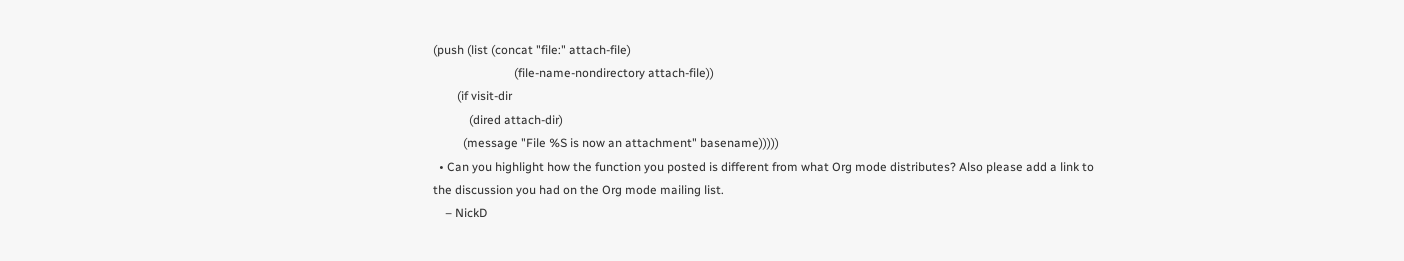(push (list (concat "file:" attach-file)
                           (file-name-nondirectory attach-file))
        (if visit-dir
            (dired attach-dir)
          (message "File %S is now an attachment" basename)))))
  • Can you highlight how the function you posted is different from what Org mode distributes? Also please add a link to the discussion you had on the Org mode mailing list.
    – NickD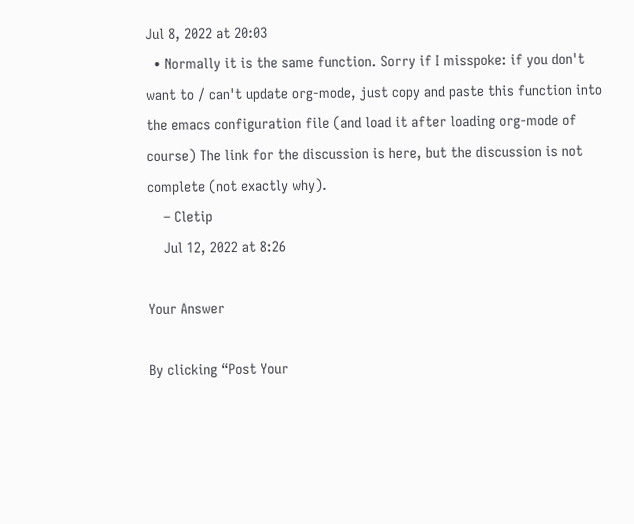Jul 8, 2022 at 20:03
  • Normally it is the same function. Sorry if I misspoke: if you don't want to / can't update org-mode, just copy and paste this function into the emacs configuration file (and load it after loading org-mode of course) The link for the discussion is here, but the discussion is not complete (not exactly why).
    – Cletip
    Jul 12, 2022 at 8:26

Your Answer

By clicking “Post Your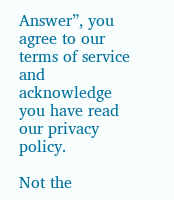Answer”, you agree to our terms of service and acknowledge you have read our privacy policy.

Not the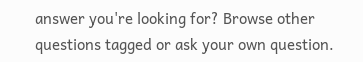answer you're looking for? Browse other questions tagged or ask your own question.